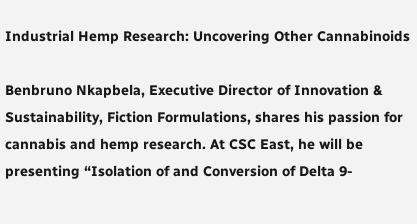Industrial Hemp Research: Uncovering Other Cannabinoids

Benbruno Nkapbela, Executive Director of Innovation & Sustainability, Fiction Formulations, shares his passion for cannabis and hemp research. At CSC East, he will be presenting “Isolation of and Conversion of Delta 9-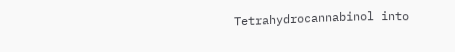Tetrahydrocannabinol into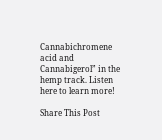Cannabichromene acid and Cannabigerol” in the hemp track. Listen here to learn more!

Share This Post